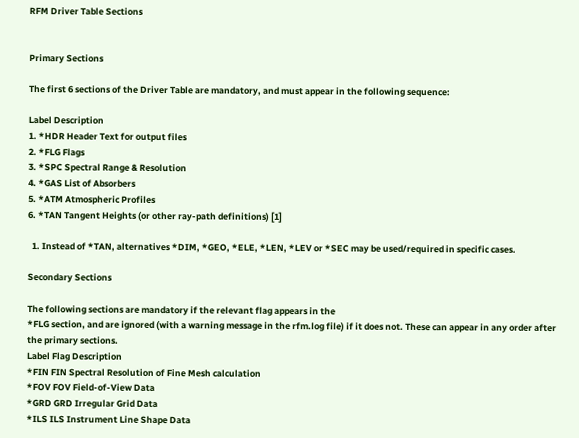RFM Driver Table Sections


Primary Sections

The first 6 sections of the Driver Table are mandatory, and must appear in the following sequence:

Label Description
1. *HDR Header Text for output files
2. *FLG Flags
3. *SPC Spectral Range & Resolution
4. *GAS List of Absorbers
5. *ATM Atmospheric Profiles
6. *TAN Tangent Heights (or other ray-path definitions) [1]

  1. Instead of *TAN, alternatives *DIM, *GEO, *ELE, *LEN, *LEV or *SEC may be used/required in specific cases.

Secondary Sections

The following sections are mandatory if the relevant flag appears in the
*FLG section, and are ignored (with a warning message in the rfm.log file) if it does not. These can appear in any order after the primary sections.
Label Flag Description
*FIN FIN Spectral Resolution of Fine Mesh calculation
*FOV FOV Field-of-View Data
*GRD GRD Irregular Grid Data
*ILS ILS Instrument Line Shape Data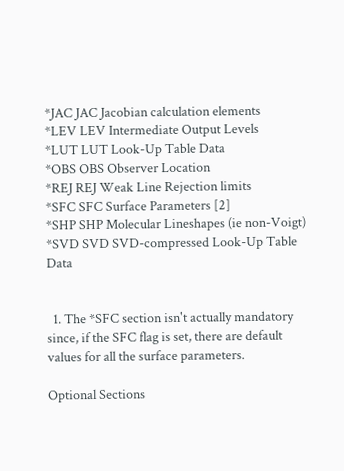*JAC JAC Jacobian calculation elements
*LEV LEV Intermediate Output Levels
*LUT LUT Look-Up Table Data
*OBS OBS Observer Location
*REJ REJ Weak Line Rejection limits
*SFC SFC Surface Parameters [2]
*SHP SHP Molecular Lineshapes (ie non-Voigt)
*SVD SVD SVD-compressed Look-Up Table Data


  1. The *SFC section isn't actually mandatory since, if the SFC flag is set, there are default values for all the surface parameters.

Optional Sections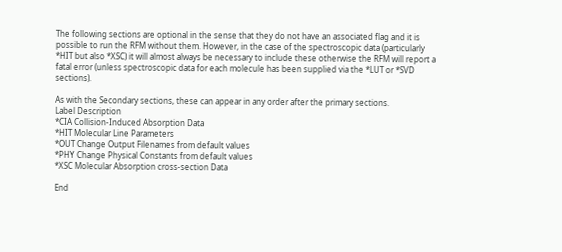The following sections are optional in the sense that they do not have an associated flag and it is possible to run the RFM without them. However, in the case of the spectroscopic data (particularly
*HIT but also *XSC) it will almost always be necessary to include these otherwise the RFM will report a fatal error (unless spectroscopic data for each molecule has been supplied via the *LUT or *SVD sections).

As with the Secondary sections, these can appear in any order after the primary sections.
Label Description
*CIA Collision-Induced Absorption Data
*HIT Molecular Line Parameters
*OUT Change Output Filenames from default values
*PHY Change Physical Constants from default values
*XSC Molecular Absorption cross-section Data

End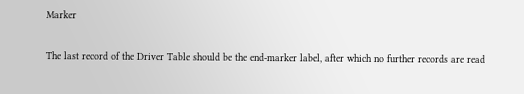Marker

The last record of the Driver Table should be the end-marker label, after which no further records are read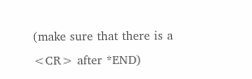(make sure that there is a <CR> after *END)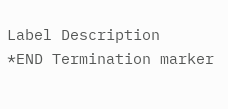Label Description
*END Termination marker